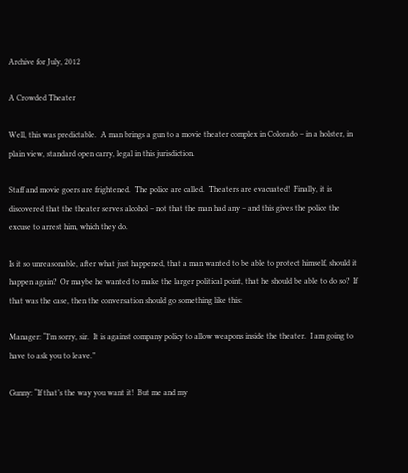Archive for July, 2012

A Crowded Theater

Well, this was predictable.  A man brings a gun to a movie theater complex in Colorado – in a holster, in plain view, standard open carry, legal in this jurisdiction.

Staff and movie goers are frightened.  The police are called.  Theaters are evacuated!  Finally, it is discovered that the theater serves alcohol – not that the man had any – and this gives the police the excuse to arrest him, which they do.

Is it so unreasonable, after what just happened, that a man wanted to be able to protect himself, should it happen again?  Or maybe he wanted to make the larger political point, that he should be able to do so?  If that was the case, then the conversation should go something like this:

Manager: “I’m sorry, sir.  It is against company policy to allow weapons inside the theater.  I am going to have to ask you to leave.”

Gunny: “If that’s the way you want it!  But me and my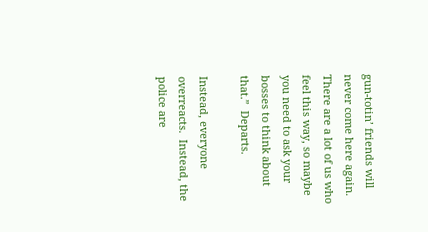gun-totin’ friends will never come here again.  There are a lot of us who feel this way, so maybe you need to ask your bosses to think about that.”  Departs.

Instead, everyone overreacts.  Instead, the police are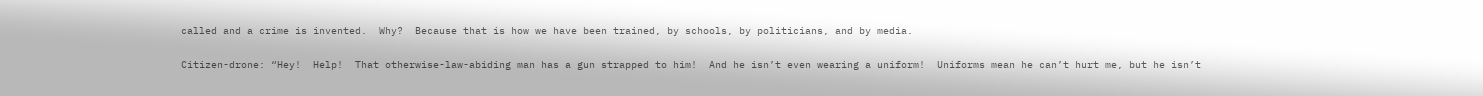called and a crime is invented.  Why?  Because that is how we have been trained, by schools, by politicians, and by media.

Citizen-drone: “Hey!  Help!  That otherwise-law-abiding man has a gun strapped to him!  And he isn’t even wearing a uniform!  Uniforms mean he can’t hurt me, but he isn’t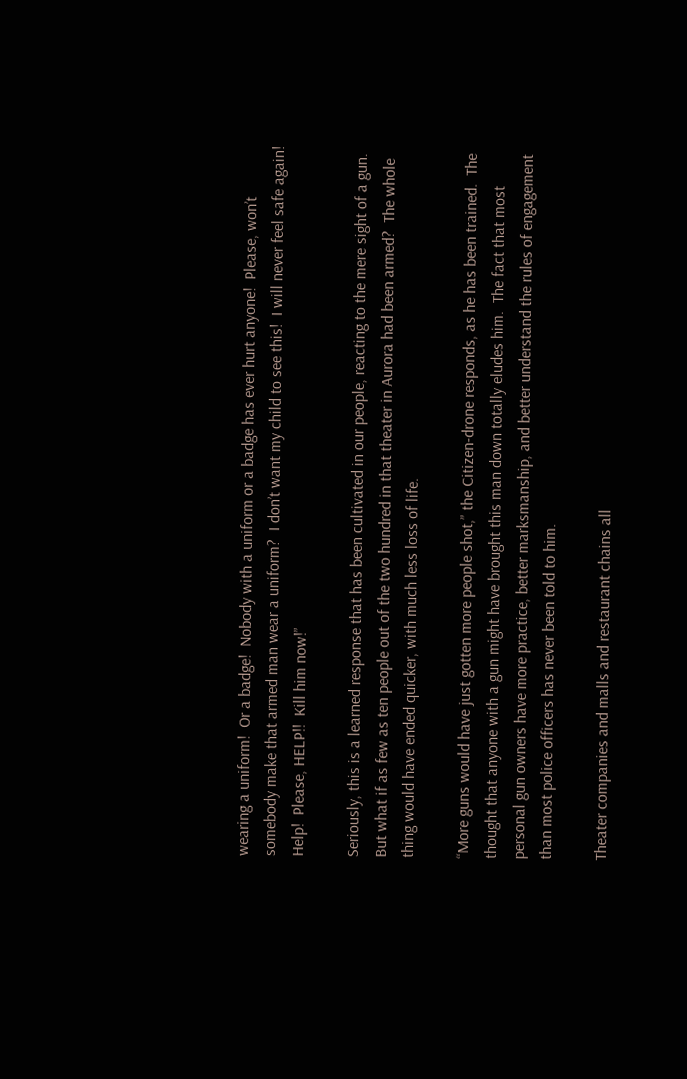wearing a uniform!  Or a badge!  Nobody with a uniform or a badge has ever hurt anyone!  Please, won’t somebody make that armed man wear a uniform?  I don’t want my child to see this!  I will never feel safe again!  Help!  Please, HELP!!  Kill him now!”

Seriously, this is a learned response that has been cultivated in our people, reacting to the mere sight of a gun.  But what if as few as ten people out of the two hundred in that theater in Aurora had been armed?  The whole thing would have ended quicker, with much less loss of life.

“More guns would have just gotten more people shot,” the Citizen-drone responds, as he has been trained.  The thought that anyone with a gun might have brought this man down totally eludes him.  The fact that most personal gun owners have more practice, better marksmanship, and better understand the rules of engagement than most police officers has never been told to him.

Theater companies and malls and restaurant chains all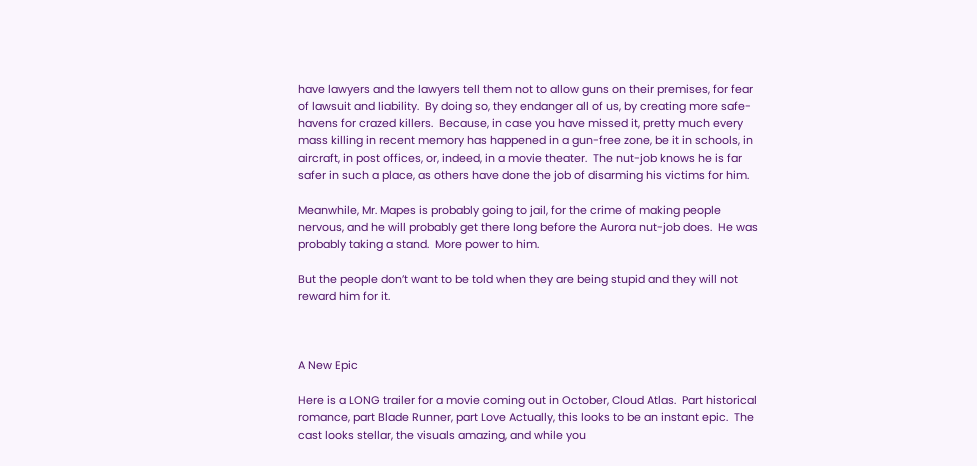have lawyers and the lawyers tell them not to allow guns on their premises, for fear of lawsuit and liability.  By doing so, they endanger all of us, by creating more safe-havens for crazed killers.  Because, in case you have missed it, pretty much every mass killing in recent memory has happened in a gun-free zone, be it in schools, in aircraft, in post offices, or, indeed, in a movie theater.  The nut-job knows he is far safer in such a place, as others have done the job of disarming his victims for him.

Meanwhile, Mr. Mapes is probably going to jail, for the crime of making people nervous, and he will probably get there long before the Aurora nut-job does.  He was probably taking a stand.  More power to him.

But the people don’t want to be told when they are being stupid and they will not reward him for it.



A New Epic

Here is a LONG trailer for a movie coming out in October, Cloud Atlas.  Part historical romance, part Blade Runner, part Love Actually, this looks to be an instant epic.  The cast looks stellar, the visuals amazing, and while you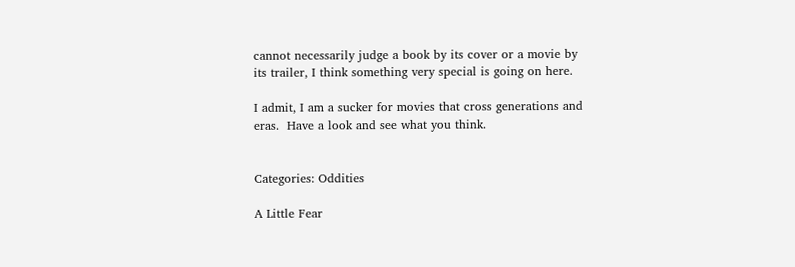cannot necessarily judge a book by its cover or a movie by its trailer, I think something very special is going on here.

I admit, I am a sucker for movies that cross generations and eras.  Have a look and see what you think.


Categories: Oddities

A Little Fear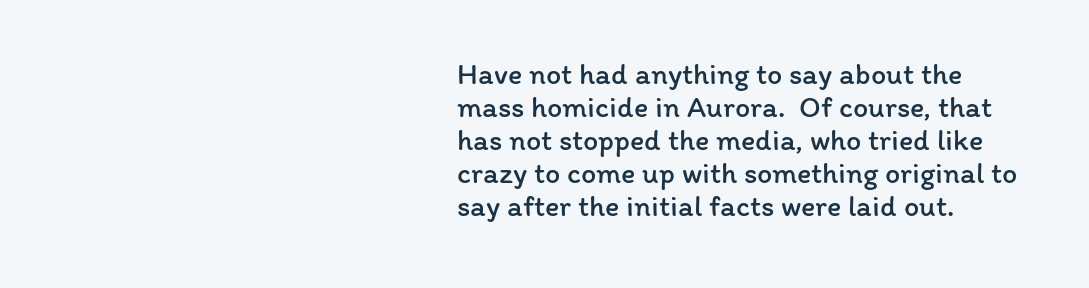Have not had anything to say about the mass homicide in Aurora.  Of course, that has not stopped the media, who tried like crazy to come up with something original to say after the initial facts were laid out.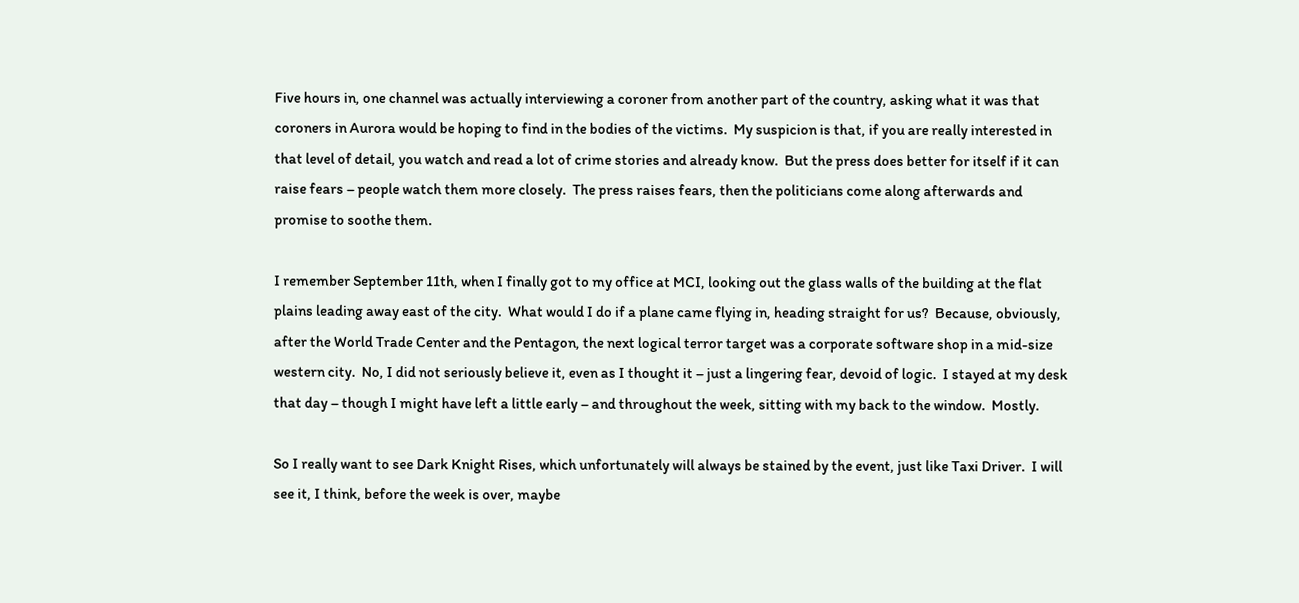Five hours in, one channel was actually interviewing a coroner from another part of the country, asking what it was that coroners in Aurora would be hoping to find in the bodies of the victims.  My suspicion is that, if you are really interested in that level of detail, you watch and read a lot of crime stories and already know.  But the press does better for itself if it can raise fears – people watch them more closely.  The press raises fears, then the politicians come along afterwards and promise to soothe them.

I remember September 11th, when I finally got to my office at MCI, looking out the glass walls of the building at the flat plains leading away east of the city.  What would I do if a plane came flying in, heading straight for us?  Because, obviously, after the World Trade Center and the Pentagon, the next logical terror target was a corporate software shop in a mid-size western city.  No, I did not seriously believe it, even as I thought it – just a lingering fear, devoid of logic.  I stayed at my desk that day – though I might have left a little early – and throughout the week, sitting with my back to the window.  Mostly.

So I really want to see Dark Knight Rises, which unfortunately will always be stained by the event, just like Taxi Driver.  I will see it, I think, before the week is over, maybe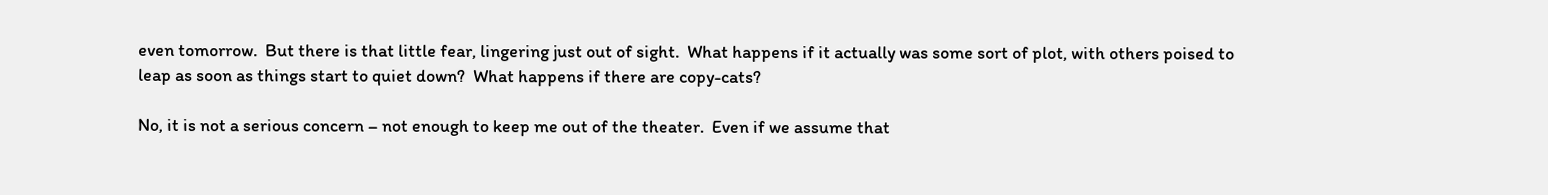even tomorrow.  But there is that little fear, lingering just out of sight.  What happens if it actually was some sort of plot, with others poised to leap as soon as things start to quiet down?  What happens if there are copy-cats?

No, it is not a serious concern – not enough to keep me out of the theater.  Even if we assume that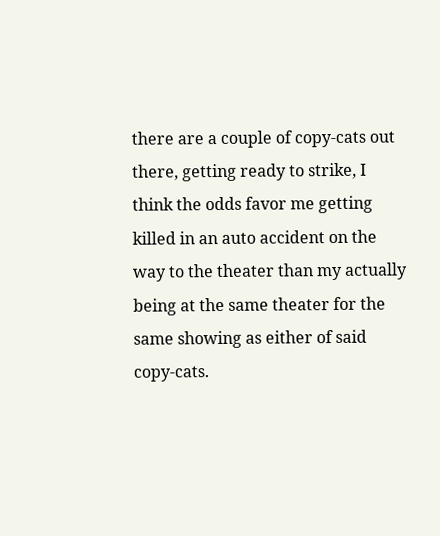there are a couple of copy-cats out there, getting ready to strike, I think the odds favor me getting killed in an auto accident on the way to the theater than my actually being at the same theater for the same showing as either of said copy-cats.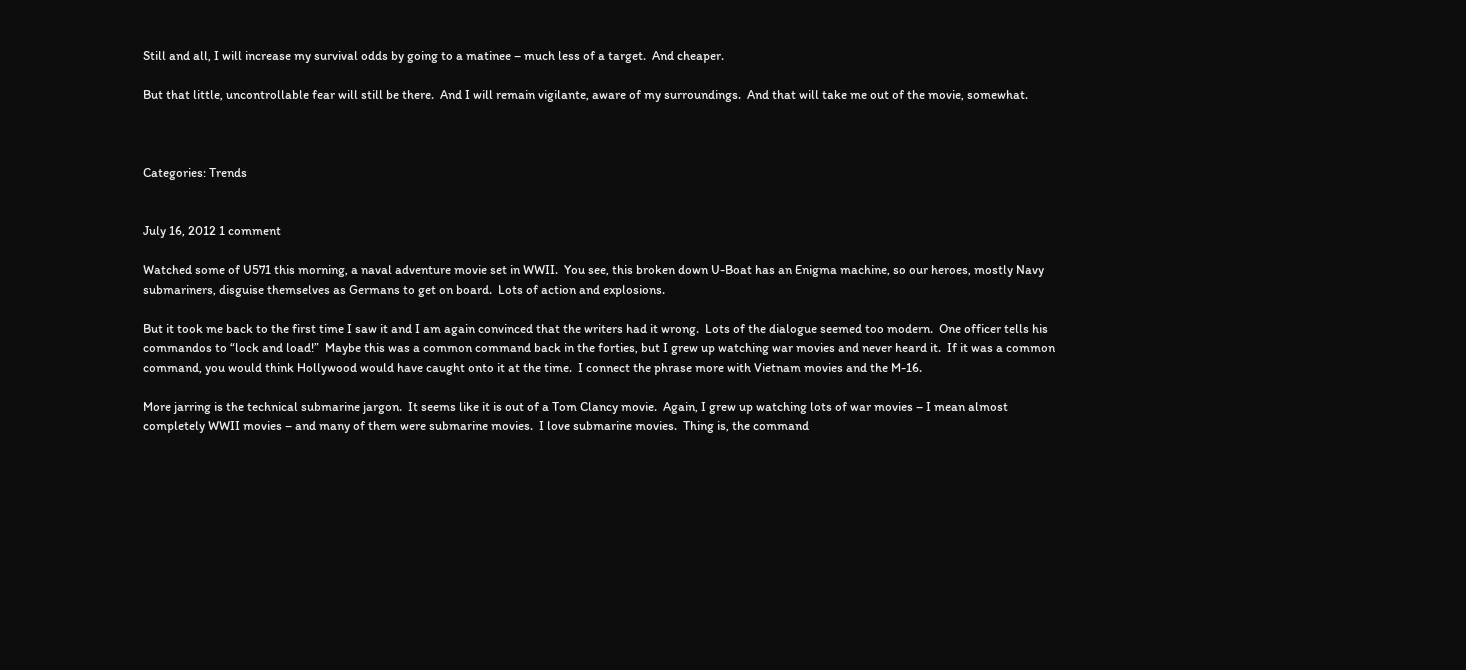Still and all, I will increase my survival odds by going to a matinee – much less of a target.  And cheaper.

But that little, uncontrollable fear will still be there.  And I will remain vigilante, aware of my surroundings.  And that will take me out of the movie, somewhat.



Categories: Trends


July 16, 2012 1 comment

Watched some of U571 this morning, a naval adventure movie set in WWII.  You see, this broken down U-Boat has an Enigma machine, so our heroes, mostly Navy submariners, disguise themselves as Germans to get on board.  Lots of action and explosions.

But it took me back to the first time I saw it and I am again convinced that the writers had it wrong.  Lots of the dialogue seemed too modern.  One officer tells his commandos to “lock and load!”  Maybe this was a common command back in the forties, but I grew up watching war movies and never heard it.  If it was a common command, you would think Hollywood would have caught onto it at the time.  I connect the phrase more with Vietnam movies and the M-16.

More jarring is the technical submarine jargon.  It seems like it is out of a Tom Clancy movie.  Again, I grew up watching lots of war movies – I mean almost completely WWII movies – and many of them were submarine movies.  I love submarine movies.  Thing is, the command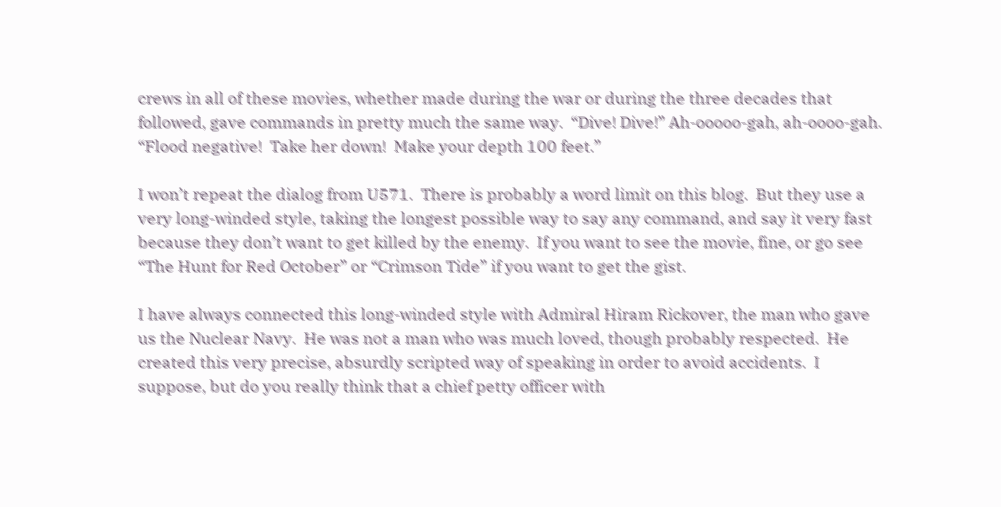crews in all of these movies, whether made during the war or during the three decades that followed, gave commands in pretty much the same way.  “Dive! Dive!” Ah-ooooo-gah, ah-oooo-gah.  “Flood negative!  Take her down!  Make your depth 100 feet.”

I won’t repeat the dialog from U571.  There is probably a word limit on this blog.  But they use a very long-winded style, taking the longest possible way to say any command, and say it very fast because they don’t want to get killed by the enemy.  If you want to see the movie, fine, or go see “The Hunt for Red October” or “Crimson Tide” if you want to get the gist.

I have always connected this long-winded style with Admiral Hiram Rickover, the man who gave us the Nuclear Navy.  He was not a man who was much loved, though probably respected.  He created this very precise, absurdly scripted way of speaking in order to avoid accidents.  I suppose, but do you really think that a chief petty officer with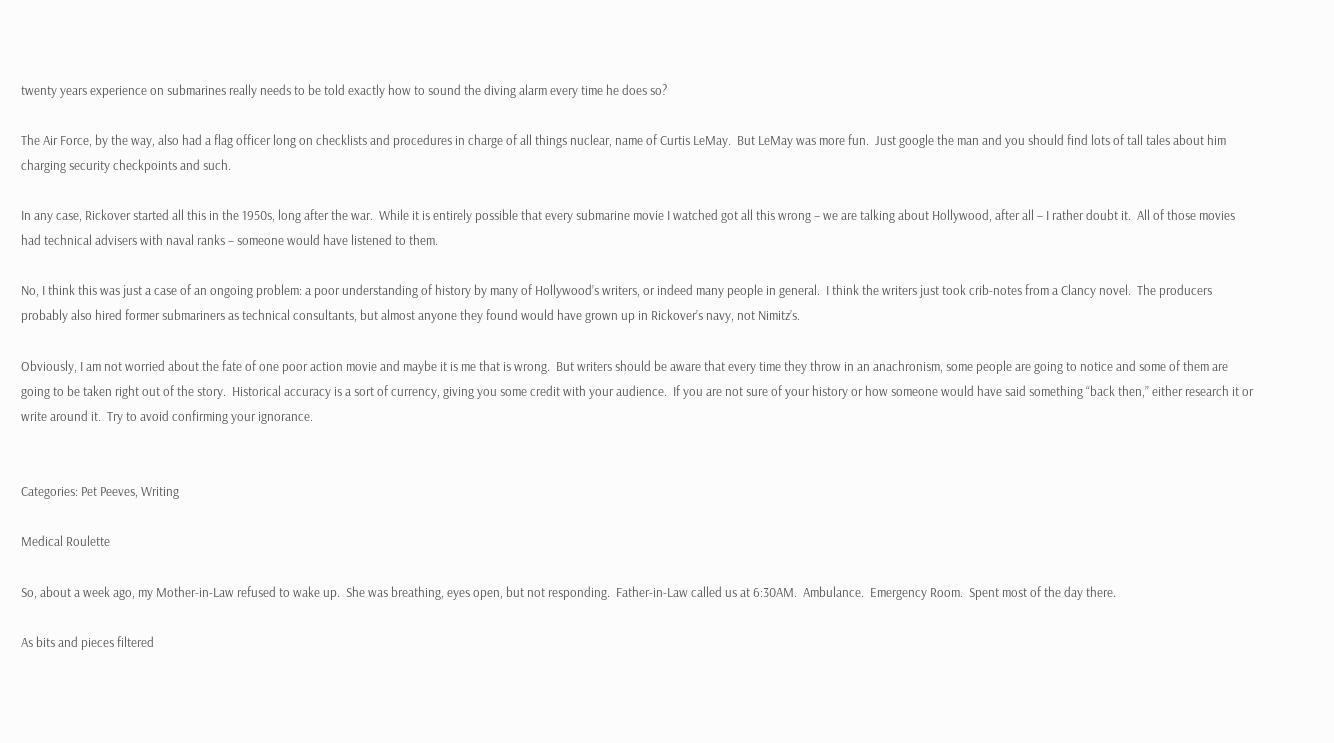twenty years experience on submarines really needs to be told exactly how to sound the diving alarm every time he does so?

The Air Force, by the way, also had a flag officer long on checklists and procedures in charge of all things nuclear, name of Curtis LeMay.  But LeMay was more fun.  Just google the man and you should find lots of tall tales about him charging security checkpoints and such.

In any case, Rickover started all this in the 1950s, long after the war.  While it is entirely possible that every submarine movie I watched got all this wrong – we are talking about Hollywood, after all – I rather doubt it.  All of those movies had technical advisers with naval ranks – someone would have listened to them.

No, I think this was just a case of an ongoing problem: a poor understanding of history by many of Hollywood’s writers, or indeed many people in general.  I think the writers just took crib-notes from a Clancy novel.  The producers probably also hired former submariners as technical consultants, but almost anyone they found would have grown up in Rickover’s navy, not Nimitz’s.

Obviously, I am not worried about the fate of one poor action movie and maybe it is me that is wrong.  But writers should be aware that every time they throw in an anachronism, some people are going to notice and some of them are going to be taken right out of the story.  Historical accuracy is a sort of currency, giving you some credit with your audience.  If you are not sure of your history or how someone would have said something “back then,” either research it or write around it.  Try to avoid confirming your ignorance.


Categories: Pet Peeves, Writing

Medical Roulette

So, about a week ago, my Mother-in-Law refused to wake up.  She was breathing, eyes open, but not responding.  Father-in-Law called us at 6:30AM.  Ambulance.  Emergency Room.  Spent most of the day there.

As bits and pieces filtered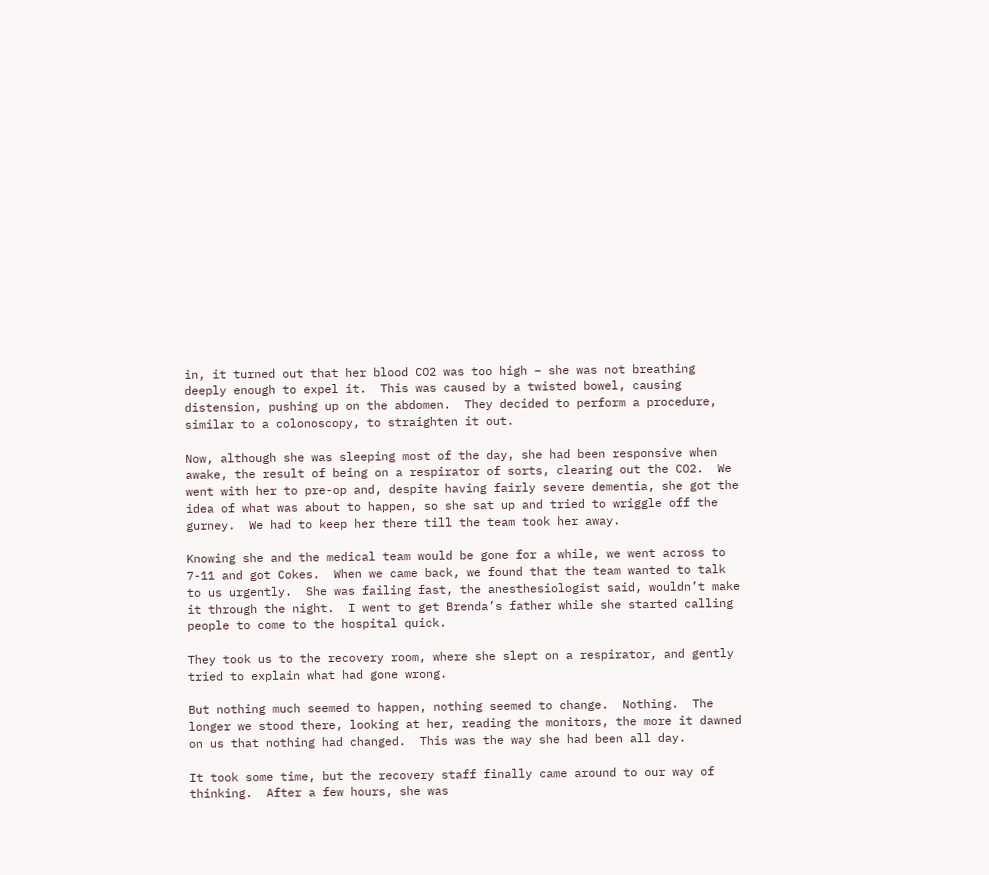in, it turned out that her blood CO2 was too high – she was not breathing deeply enough to expel it.  This was caused by a twisted bowel, causing distension, pushing up on the abdomen.  They decided to perform a procedure, similar to a colonoscopy, to straighten it out.

Now, although she was sleeping most of the day, she had been responsive when awake, the result of being on a respirator of sorts, clearing out the CO2.  We went with her to pre-op and, despite having fairly severe dementia, she got the idea of what was about to happen, so she sat up and tried to wriggle off the gurney.  We had to keep her there till the team took her away.

Knowing she and the medical team would be gone for a while, we went across to 7-11 and got Cokes.  When we came back, we found that the team wanted to talk to us urgently.  She was failing fast, the anesthesiologist said, wouldn’t make it through the night.  I went to get Brenda’s father while she started calling people to come to the hospital quick.

They took us to the recovery room, where she slept on a respirator, and gently tried to explain what had gone wrong.

But nothing much seemed to happen, nothing seemed to change.  Nothing.  The longer we stood there, looking at her, reading the monitors, the more it dawned on us that nothing had changed.  This was the way she had been all day.

It took some time, but the recovery staff finally came around to our way of thinking.  After a few hours, she was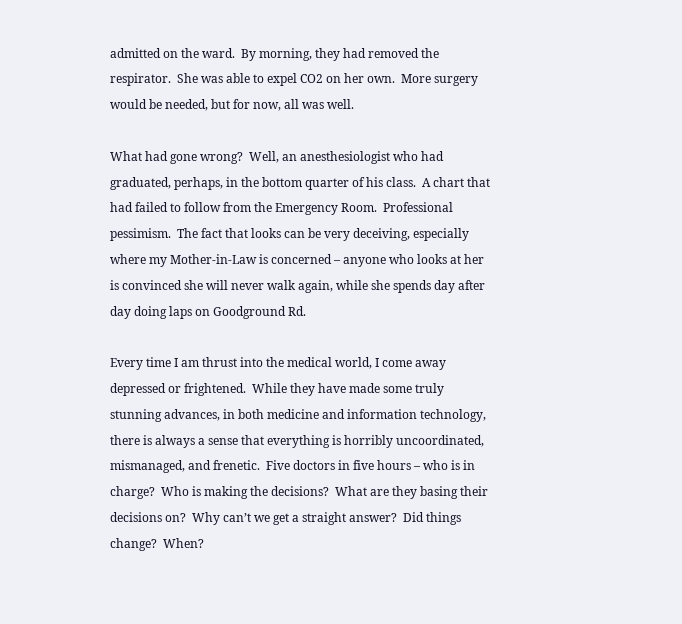admitted on the ward.  By morning, they had removed the respirator.  She was able to expel CO2 on her own.  More surgery would be needed, but for now, all was well.

What had gone wrong?  Well, an anesthesiologist who had graduated, perhaps, in the bottom quarter of his class.  A chart that had failed to follow from the Emergency Room.  Professional pessimism.  The fact that looks can be very deceiving, especially where my Mother-in-Law is concerned – anyone who looks at her is convinced she will never walk again, while she spends day after day doing laps on Goodground Rd.

Every time I am thrust into the medical world, I come away depressed or frightened.  While they have made some truly stunning advances, in both medicine and information technology, there is always a sense that everything is horribly uncoordinated, mismanaged, and frenetic.  Five doctors in five hours – who is in charge?  Who is making the decisions?  What are they basing their decisions on?  Why can’t we get a straight answer?  Did things change?  When?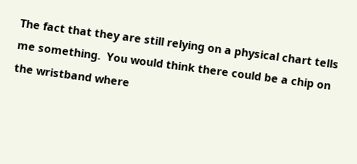The fact that they are still relying on a physical chart tells me something.  You would think there could be a chip on the wristband where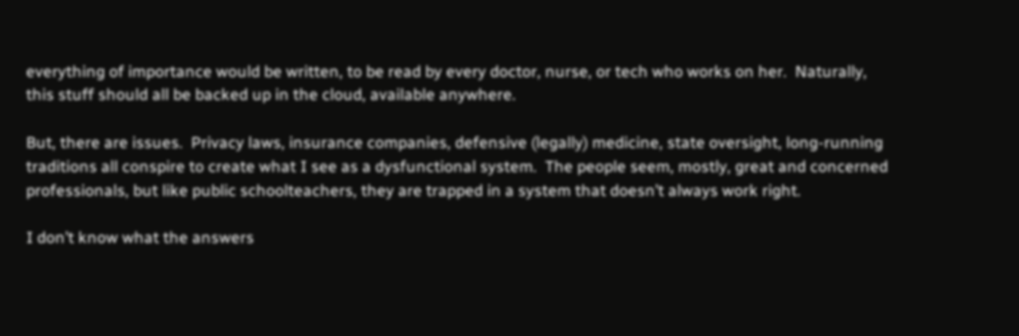everything of importance would be written, to be read by every doctor, nurse, or tech who works on her.  Naturally, this stuff should all be backed up in the cloud, available anywhere.

But, there are issues.  Privacy laws, insurance companies, defensive (legally) medicine, state oversight, long-running traditions all conspire to create what I see as a dysfunctional system.  The people seem, mostly, great and concerned professionals, but like public schoolteachers, they are trapped in a system that doesn’t always work right.

I don’t know what the answers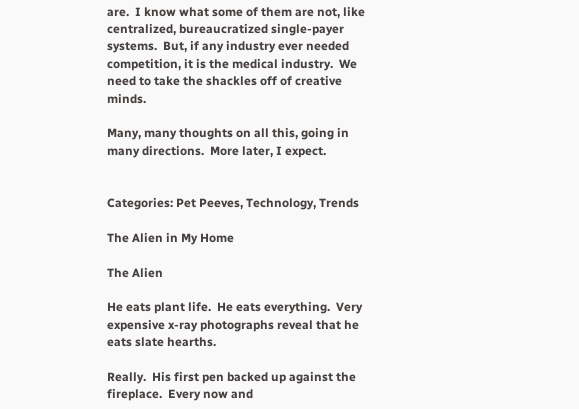are.  I know what some of them are not, like centralized, bureaucratized single-payer systems.  But, if any industry ever needed competition, it is the medical industry.  We need to take the shackles off of creative minds.

Many, many thoughts on all this, going in many directions.  More later, I expect.


Categories: Pet Peeves, Technology, Trends

The Alien in My Home

The Alien

He eats plant life.  He eats everything.  Very expensive x-ray photographs reveal that he eats slate hearths.

Really.  His first pen backed up against the fireplace.  Every now and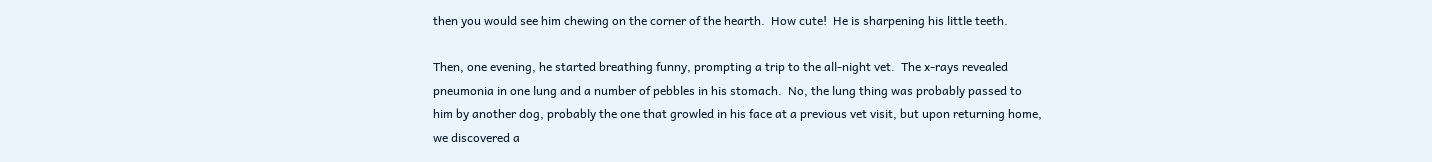then you would see him chewing on the corner of the hearth.  How cute!  He is sharpening his little teeth.

Then, one evening, he started breathing funny, prompting a trip to the all-night vet.  The x-rays revealed pneumonia in one lung and a number of pebbles in his stomach.  No, the lung thing was probably passed to him by another dog, probably the one that growled in his face at a previous vet visit, but upon returning home, we discovered a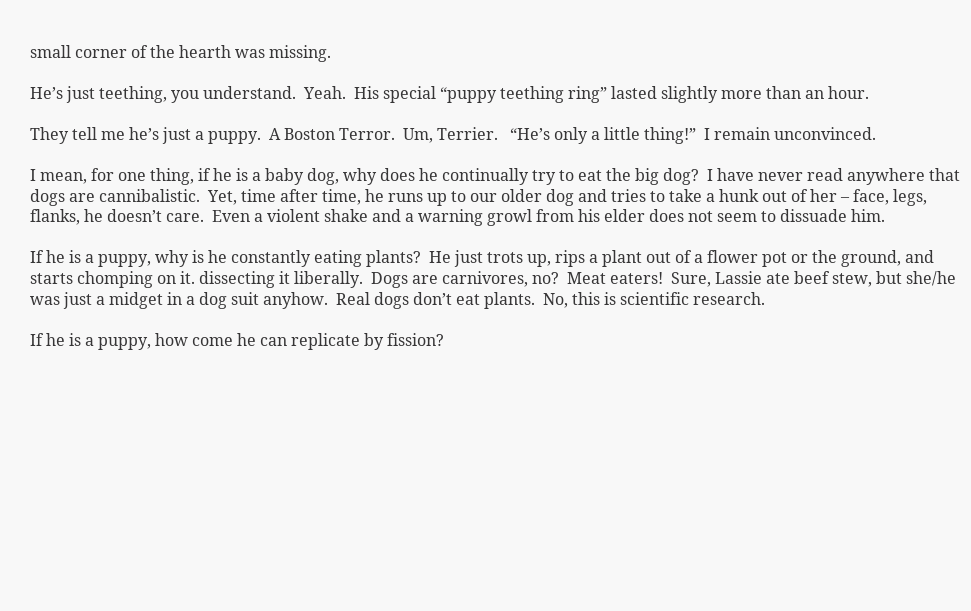small corner of the hearth was missing.

He’s just teething, you understand.  Yeah.  His special “puppy teething ring” lasted slightly more than an hour.

They tell me he’s just a puppy.  A Boston Terror.  Um, Terrier.   “He’s only a little thing!”  I remain unconvinced.

I mean, for one thing, if he is a baby dog, why does he continually try to eat the big dog?  I have never read anywhere that dogs are cannibalistic.  Yet, time after time, he runs up to our older dog and tries to take a hunk out of her – face, legs, flanks, he doesn’t care.  Even a violent shake and a warning growl from his elder does not seem to dissuade him.

If he is a puppy, why is he constantly eating plants?  He just trots up, rips a plant out of a flower pot or the ground, and starts chomping on it. dissecting it liberally.  Dogs are carnivores, no?  Meat eaters!  Sure, Lassie ate beef stew, but she/he was just a midget in a dog suit anyhow.  Real dogs don’t eat plants.  No, this is scientific research.

If he is a puppy, how come he can replicate by fission?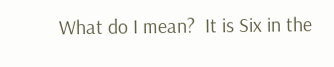What do I mean?  It is Six in the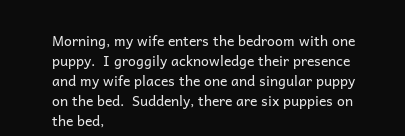Morning, my wife enters the bedroom with one puppy.  I groggily acknowledge their presence and my wife places the one and singular puppy on the bed.  Suddenly, there are six puppies on the bed,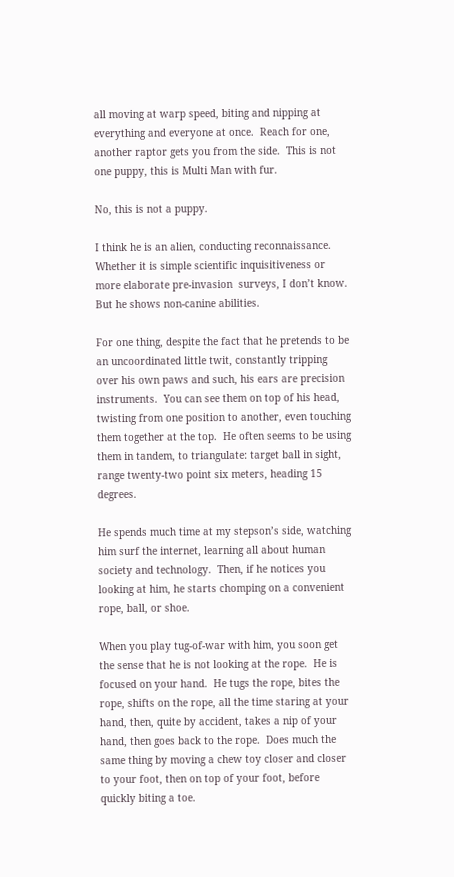all moving at warp speed, biting and nipping at everything and everyone at once.  Reach for one, another raptor gets you from the side.  This is not one puppy, this is Multi Man with fur.

No, this is not a puppy.

I think he is an alien, conducting reconnaissance.  Whether it is simple scientific inquisitiveness or more elaborate pre-invasion  surveys, I don’t know.  But he shows non-canine abilities.

For one thing, despite the fact that he pretends to be an uncoordinated little twit, constantly tripping over his own paws and such, his ears are precision instruments.  You can see them on top of his head, twisting from one position to another, even touching them together at the top.  He often seems to be using them in tandem, to triangulate: target ball in sight, range twenty-two point six meters, heading 15 degrees.

He spends much time at my stepson’s side, watching him surf the internet, learning all about human society and technology.  Then, if he notices you looking at him, he starts chomping on a convenient rope, ball, or shoe.

When you play tug-of-war with him, you soon get the sense that he is not looking at the rope.  He is focused on your hand.  He tugs the rope, bites the rope, shifts on the rope, all the time staring at your hand, then, quite by accident, takes a nip of your hand, then goes back to the rope.  Does much the same thing by moving a chew toy closer and closer to your foot, then on top of your foot, before quickly biting a toe.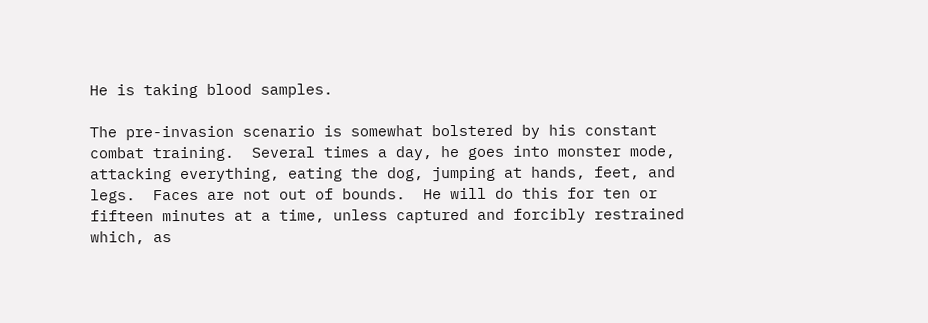He is taking blood samples.

The pre-invasion scenario is somewhat bolstered by his constant combat training.  Several times a day, he goes into monster mode, attacking everything, eating the dog, jumping at hands, feet, and legs.  Faces are not out of bounds.  He will do this for ten or fifteen minutes at a time, unless captured and forcibly restrained which, as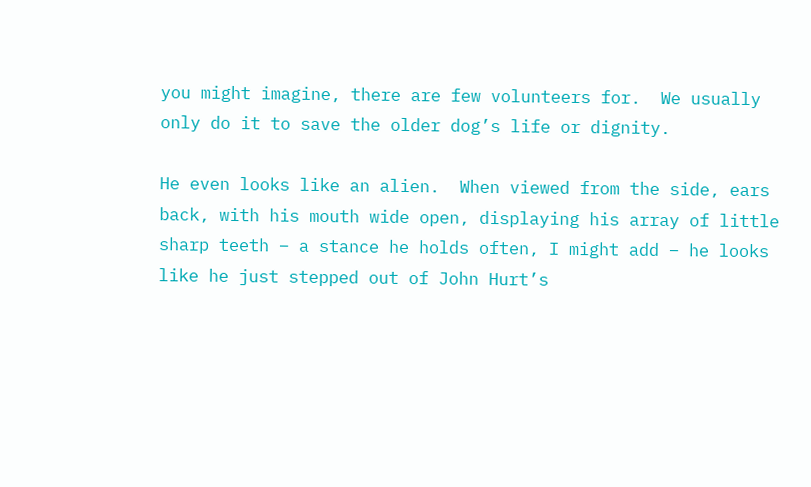you might imagine, there are few volunteers for.  We usually only do it to save the older dog’s life or dignity.

He even looks like an alien.  When viewed from the side, ears back, with his mouth wide open, displaying his array of little sharp teeth – a stance he holds often, I might add – he looks like he just stepped out of John Hurt’s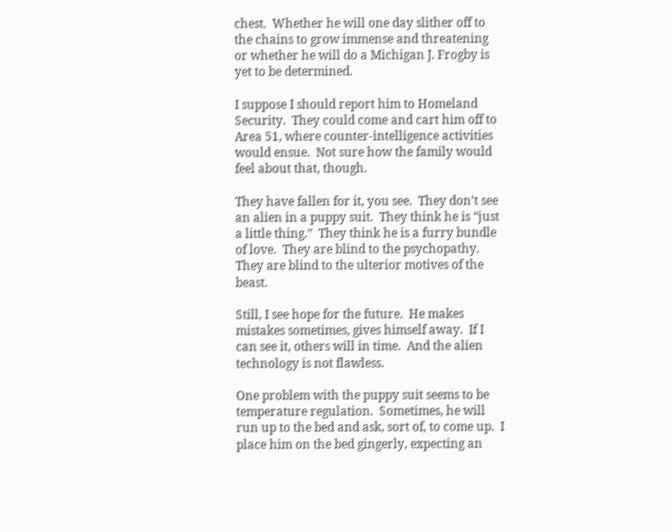chest.  Whether he will one day slither off to the chains to grow immense and threatening or whether he will do a Michigan J. Frogby is yet to be determined.

I suppose I should report him to Homeland Security.  They could come and cart him off to Area 51, where counter-intelligence activities would ensue.  Not sure how the family would feel about that, though.

They have fallen for it, you see.  They don’t see an alien in a puppy suit.  They think he is “just a little thing.”  They think he is a furry bundle of love.  They are blind to the psychopathy.  They are blind to the ulterior motives of the beast.

Still, I see hope for the future.  He makes mistakes sometimes, gives himself away.  If I can see it, others will in time.  And the alien technology is not flawless.

One problem with the puppy suit seems to be temperature regulation.  Sometimes, he will run up to the bed and ask, sort of, to come up.  I place him on the bed gingerly, expecting an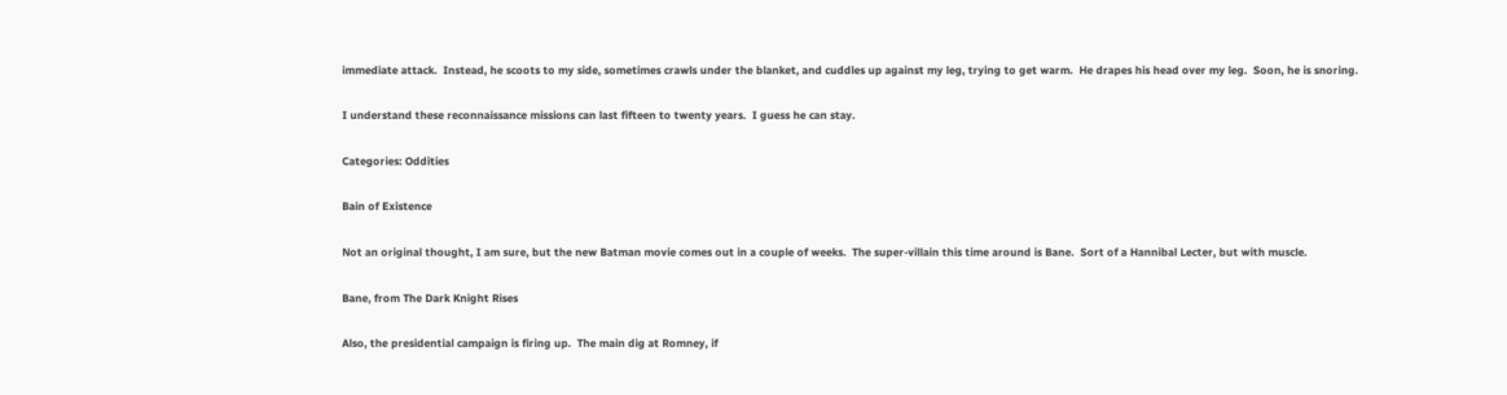immediate attack.  Instead, he scoots to my side, sometimes crawls under the blanket, and cuddles up against my leg, trying to get warm.  He drapes his head over my leg.  Soon, he is snoring.

I understand these reconnaissance missions can last fifteen to twenty years.  I guess he can stay.

Categories: Oddities

Bain of Existence

Not an original thought, I am sure, but the new Batman movie comes out in a couple of weeks.  The super-villain this time around is Bane.  Sort of a Hannibal Lecter, but with muscle.

Bane, from The Dark Knight Rises

Also, the presidential campaign is firing up.  The main dig at Romney, if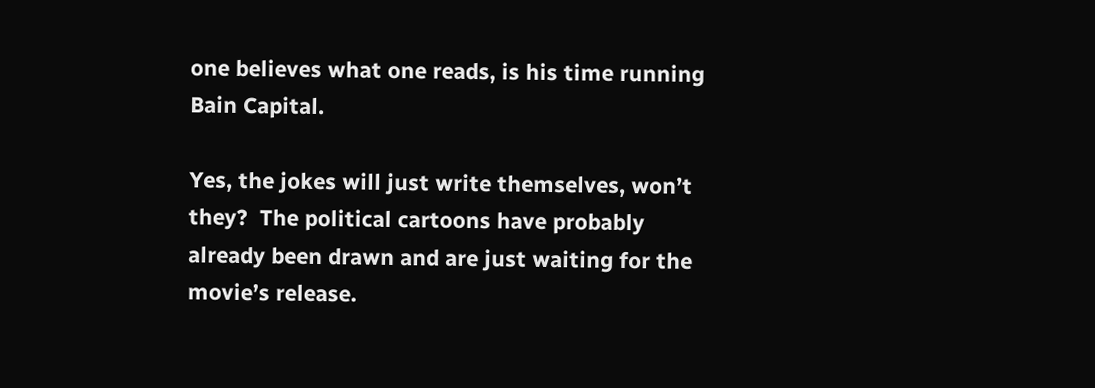one believes what one reads, is his time running Bain Capital.

Yes, the jokes will just write themselves, won’t they?  The political cartoons have probably already been drawn and are just waiting for the movie’s release.